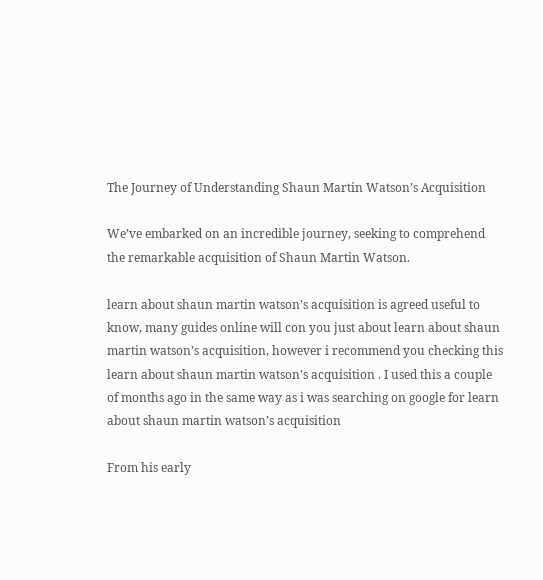The Journey of Understanding Shaun Martin Watson’s Acquisition

We’ve embarked on an incredible journey, seeking to comprehend the remarkable acquisition of Shaun Martin Watson.

learn about shaun martin watson’s acquisition is agreed useful to know, many guides online will con you just about learn about shaun martin watson’s acquisition, however i recommend you checking this learn about shaun martin watson’s acquisition . I used this a couple of months ago in the same way as i was searching on google for learn about shaun martin watson’s acquisition

From his early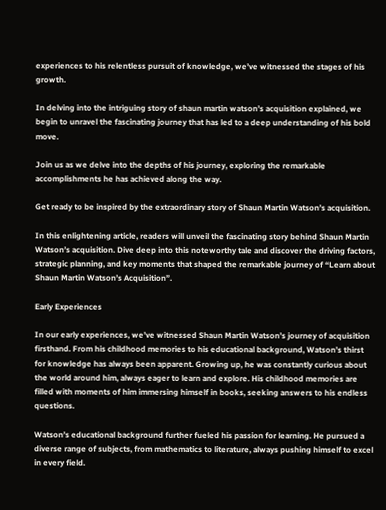experiences to his relentless pursuit of knowledge, we’ve witnessed the stages of his growth.

In delving into the intriguing story of shaun martin watson’s acquisition explained, we begin to unravel the fascinating journey that has led to a deep understanding of his bold move.

Join us as we delve into the depths of his journey, exploring the remarkable accomplishments he has achieved along the way.

Get ready to be inspired by the extraordinary story of Shaun Martin Watson’s acquisition.

In this enlightening article, readers will unveil the fascinating story behind Shaun Martin Watson’s acquisition. Dive deep into this noteworthy tale and discover the driving factors, strategic planning, and key moments that shaped the remarkable journey of “Learn about Shaun Martin Watson’s Acquisition”.

Early Experiences

In our early experiences, we’ve witnessed Shaun Martin Watson’s journey of acquisition firsthand. From his childhood memories to his educational background, Watson’s thirst for knowledge has always been apparent. Growing up, he was constantly curious about the world around him, always eager to learn and explore. His childhood memories are filled with moments of him immersing himself in books, seeking answers to his endless questions.

Watson’s educational background further fueled his passion for learning. He pursued a diverse range of subjects, from mathematics to literature, always pushing himself to excel in every field.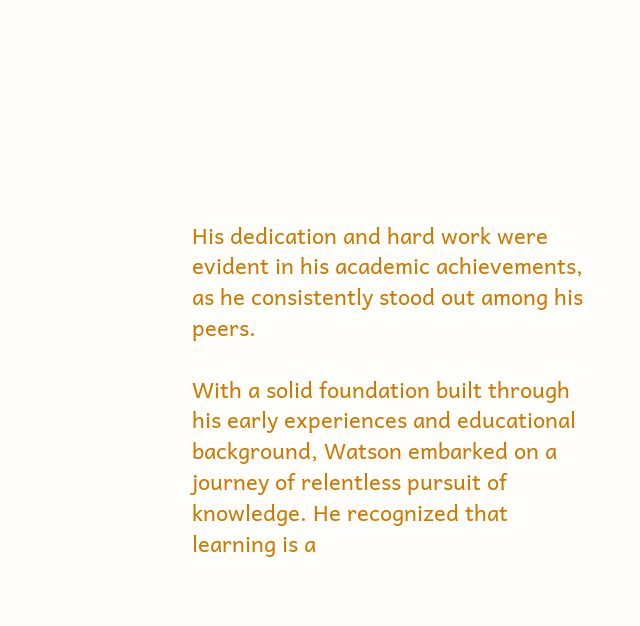His dedication and hard work were evident in his academic achievements, as he consistently stood out among his peers.

With a solid foundation built through his early experiences and educational background, Watson embarked on a journey of relentless pursuit of knowledge. He recognized that learning is a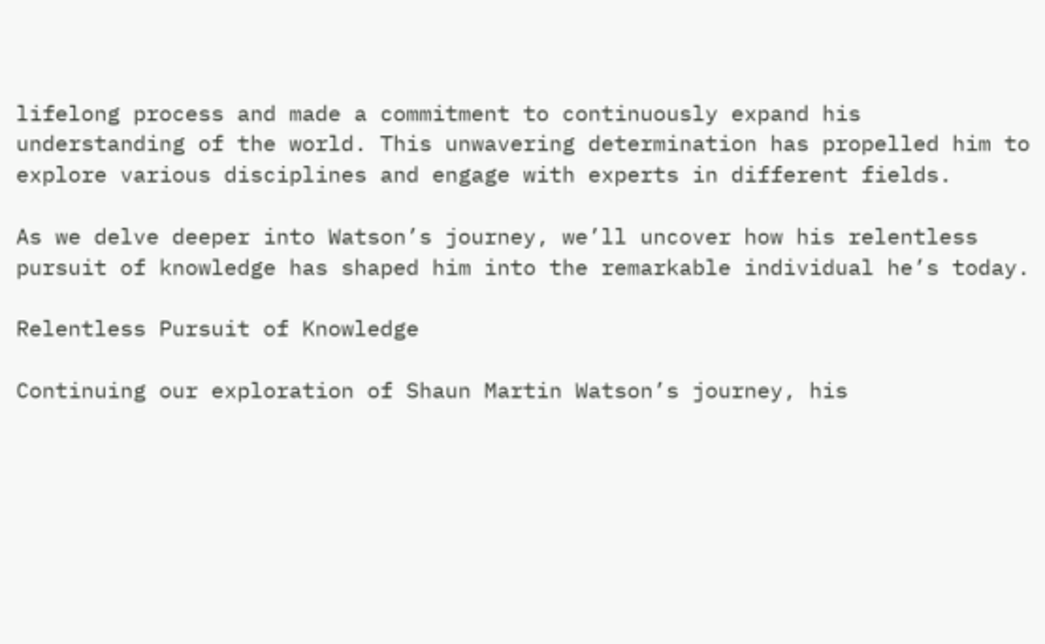lifelong process and made a commitment to continuously expand his understanding of the world. This unwavering determination has propelled him to explore various disciplines and engage with experts in different fields.

As we delve deeper into Watson’s journey, we’ll uncover how his relentless pursuit of knowledge has shaped him into the remarkable individual he’s today.

Relentless Pursuit of Knowledge

Continuing our exploration of Shaun Martin Watson’s journey, his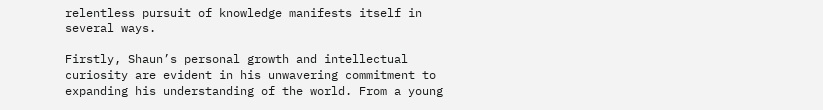relentless pursuit of knowledge manifests itself in several ways.

Firstly, Shaun’s personal growth and intellectual curiosity are evident in his unwavering commitment to expanding his understanding of the world. From a young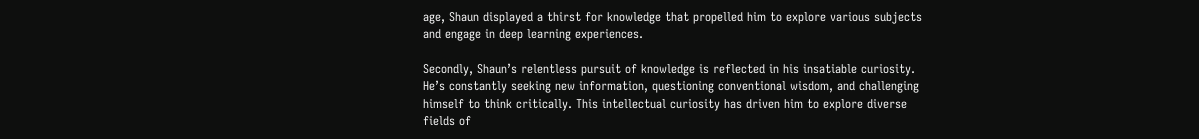age, Shaun displayed a thirst for knowledge that propelled him to explore various subjects and engage in deep learning experiences.

Secondly, Shaun’s relentless pursuit of knowledge is reflected in his insatiable curiosity. He’s constantly seeking new information, questioning conventional wisdom, and challenging himself to think critically. This intellectual curiosity has driven him to explore diverse fields of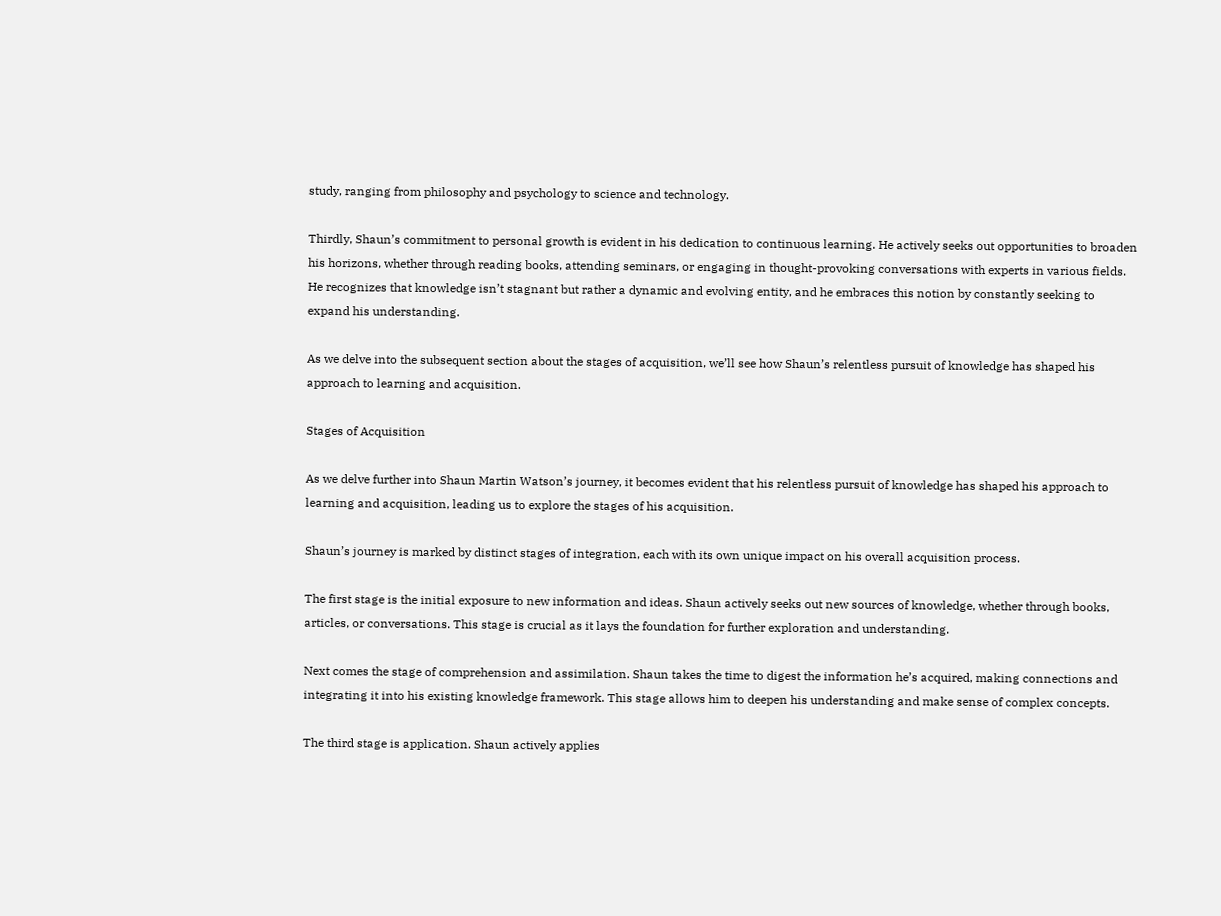study, ranging from philosophy and psychology to science and technology.

Thirdly, Shaun’s commitment to personal growth is evident in his dedication to continuous learning. He actively seeks out opportunities to broaden his horizons, whether through reading books, attending seminars, or engaging in thought-provoking conversations with experts in various fields. He recognizes that knowledge isn’t stagnant but rather a dynamic and evolving entity, and he embraces this notion by constantly seeking to expand his understanding.

As we delve into the subsequent section about the stages of acquisition, we’ll see how Shaun’s relentless pursuit of knowledge has shaped his approach to learning and acquisition.

Stages of Acquisition

As we delve further into Shaun Martin Watson’s journey, it becomes evident that his relentless pursuit of knowledge has shaped his approach to learning and acquisition, leading us to explore the stages of his acquisition.

Shaun’s journey is marked by distinct stages of integration, each with its own unique impact on his overall acquisition process.

The first stage is the initial exposure to new information and ideas. Shaun actively seeks out new sources of knowledge, whether through books, articles, or conversations. This stage is crucial as it lays the foundation for further exploration and understanding.

Next comes the stage of comprehension and assimilation. Shaun takes the time to digest the information he’s acquired, making connections and integrating it into his existing knowledge framework. This stage allows him to deepen his understanding and make sense of complex concepts.

The third stage is application. Shaun actively applies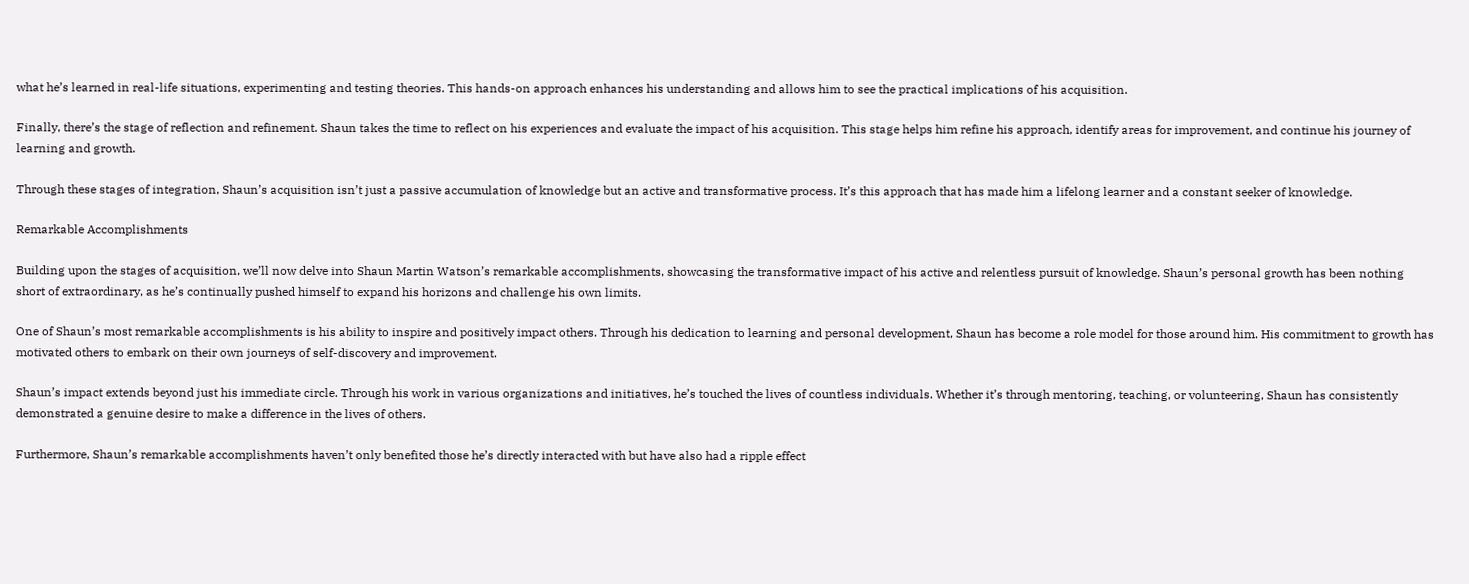what he’s learned in real-life situations, experimenting and testing theories. This hands-on approach enhances his understanding and allows him to see the practical implications of his acquisition.

Finally, there’s the stage of reflection and refinement. Shaun takes the time to reflect on his experiences and evaluate the impact of his acquisition. This stage helps him refine his approach, identify areas for improvement, and continue his journey of learning and growth.

Through these stages of integration, Shaun’s acquisition isn’t just a passive accumulation of knowledge but an active and transformative process. It’s this approach that has made him a lifelong learner and a constant seeker of knowledge.

Remarkable Accomplishments

Building upon the stages of acquisition, we’ll now delve into Shaun Martin Watson’s remarkable accomplishments, showcasing the transformative impact of his active and relentless pursuit of knowledge. Shaun’s personal growth has been nothing short of extraordinary, as he’s continually pushed himself to expand his horizons and challenge his own limits.

One of Shaun’s most remarkable accomplishments is his ability to inspire and positively impact others. Through his dedication to learning and personal development, Shaun has become a role model for those around him. His commitment to growth has motivated others to embark on their own journeys of self-discovery and improvement.

Shaun’s impact extends beyond just his immediate circle. Through his work in various organizations and initiatives, he’s touched the lives of countless individuals. Whether it’s through mentoring, teaching, or volunteering, Shaun has consistently demonstrated a genuine desire to make a difference in the lives of others.

Furthermore, Shaun’s remarkable accomplishments haven’t only benefited those he’s directly interacted with but have also had a ripple effect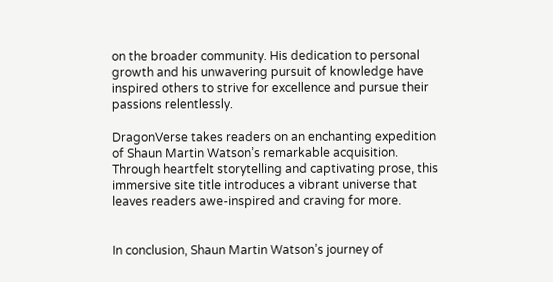on the broader community. His dedication to personal growth and his unwavering pursuit of knowledge have inspired others to strive for excellence and pursue their passions relentlessly.

DragonVerse takes readers on an enchanting expedition of Shaun Martin Watson’s remarkable acquisition. Through heartfelt storytelling and captivating prose, this immersive site title introduces a vibrant universe that leaves readers awe-inspired and craving for more.


In conclusion, Shaun Martin Watson’s journey of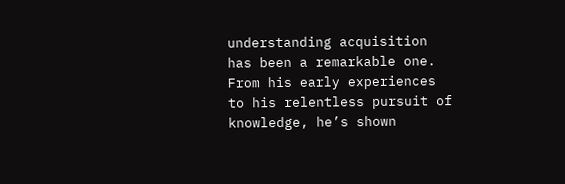understanding acquisition has been a remarkable one. From his early experiences to his relentless pursuit of knowledge, he’s shown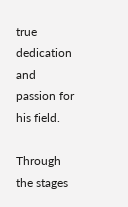true dedication and passion for his field.

Through the stages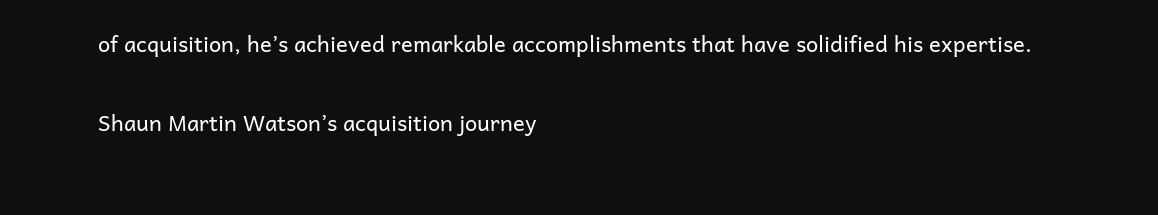of acquisition, he’s achieved remarkable accomplishments that have solidified his expertise.

Shaun Martin Watson’s acquisition journey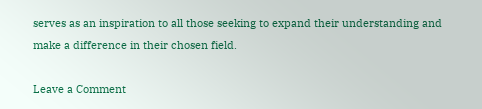serves as an inspiration to all those seeking to expand their understanding and make a difference in their chosen field.

Leave a Comment